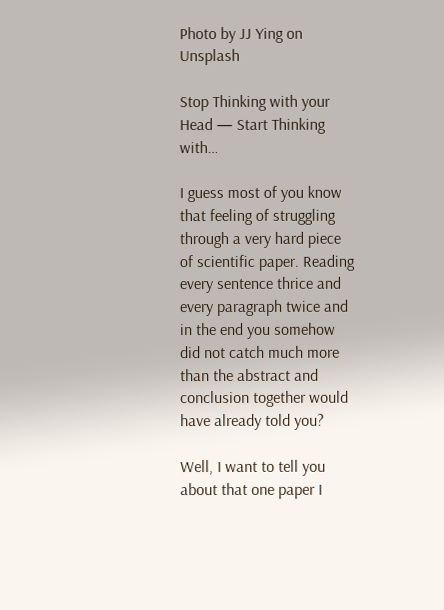Photo by JJ Ying on Unsplash

Stop Thinking with your Head — Start Thinking with…

I guess most of you know that feeling of struggling through a very hard piece of scientific paper. Reading every sentence thrice and every paragraph twice and in the end you somehow did not catch much more than the abstract and conclusion together would have already told you?

Well, I want to tell you about that one paper I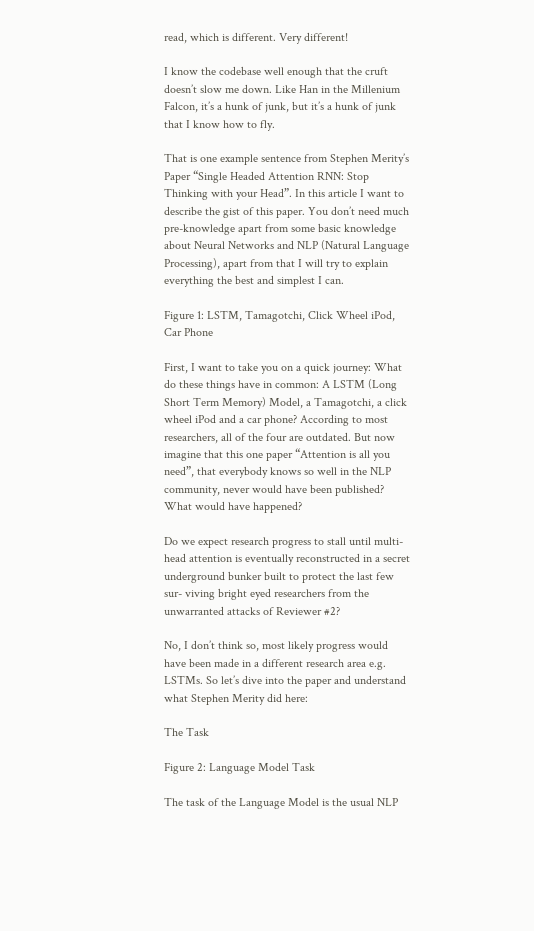read, which is different. Very different!

I know the codebase well enough that the cruft doesn’t slow me down. Like Han in the Millenium Falcon, it’s a hunk of junk, but it’s a hunk of junk that I know how to fly.

That is one example sentence from Stephen Merity’s Paper “Single Headed Attention RNN: Stop Thinking with your Head”. In this article I want to describe the gist of this paper. You don’t need much pre-knowledge apart from some basic knowledge about Neural Networks and NLP (Natural Language Processing), apart from that I will try to explain everything the best and simplest I can.

Figure 1: LSTM, Tamagotchi, Click Wheel iPod, Car Phone

First, I want to take you on a quick journey: What do these things have in common: A LSTM (Long Short Term Memory) Model, a Tamagotchi, a click wheel iPod and a car phone? According to most researchers, all of the four are outdated. But now imagine that this one paper “Attention is all you need”, that everybody knows so well in the NLP community, never would have been published? What would have happened?

Do we expect research progress to stall until multi-head attention is eventually reconstructed in a secret underground bunker built to protect the last few sur- viving bright eyed researchers from the unwarranted attacks of Reviewer #2?

No, I don’t think so, most likely progress would have been made in a different research area e.g. LSTMs. So let’s dive into the paper and understand what Stephen Merity did here:

The Task

Figure 2: Language Model Task

The task of the Language Model is the usual NLP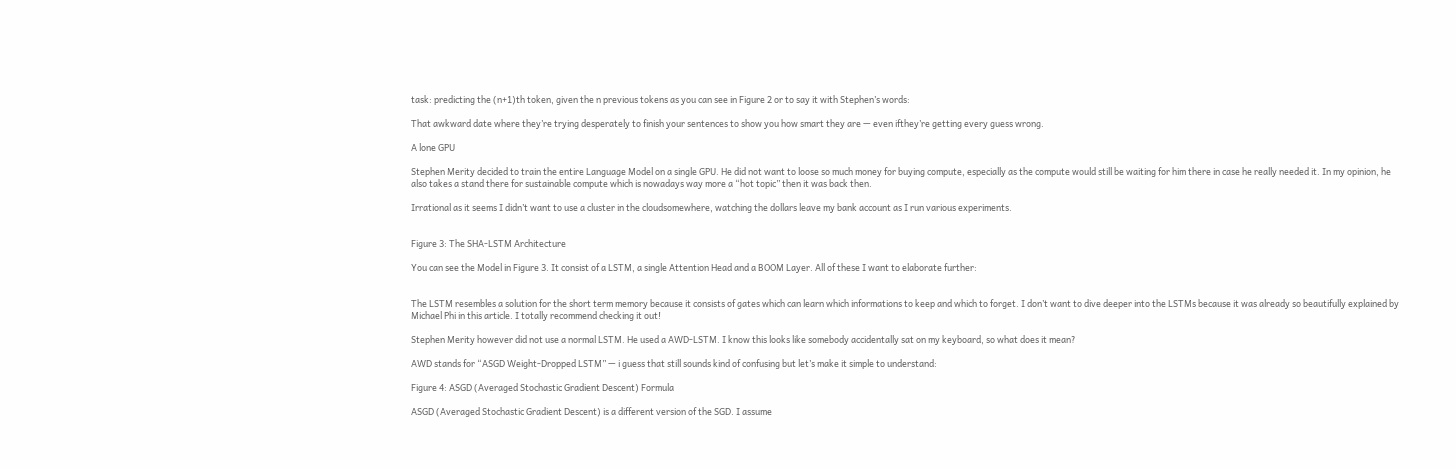task: predicting the (n+1)th token, given the n previous tokens as you can see in Figure 2 or to say it with Stephen’s words:

That awkward date where they’re trying desperately to finish your sentences to show you how smart they are — even ifthey’re getting every guess wrong.

A lone GPU

Stephen Merity decided to train the entire Language Model on a single GPU. He did not want to loose so much money for buying compute, especially as the compute would still be waiting for him there in case he really needed it. In my opinion, he also takes a stand there for sustainable compute which is nowadays way more a “hot topic” then it was back then.

Irrational as it seems I didn’t want to use a cluster in the cloudsomewhere, watching the dollars leave my bank account as I run various experiments.


Figure 3: The SHA-LSTM Architecture

You can see the Model in Figure 3. It consist of a LSTM, a single Attention Head and a BOOM Layer. All of these I want to elaborate further:


The LSTM resembles a solution for the short term memory because it consists of gates which can learn which informations to keep and which to forget. I don’t want to dive deeper into the LSTMs because it was already so beautifully explained by Michael Phi in this article. I totally recommend checking it out!

Stephen Merity however did not use a normal LSTM. He used a AWD-LSTM. I know this looks like somebody accidentally sat on my keyboard, so what does it mean?

AWD stands for “ASGD Weight-Dropped LSTM” — i guess that still sounds kind of confusing but let’s make it simple to understand:

Figure 4: ASGD (Averaged Stochastic Gradient Descent) Formula

ASGD (Averaged Stochastic Gradient Descent) is a different version of the SGD. I assume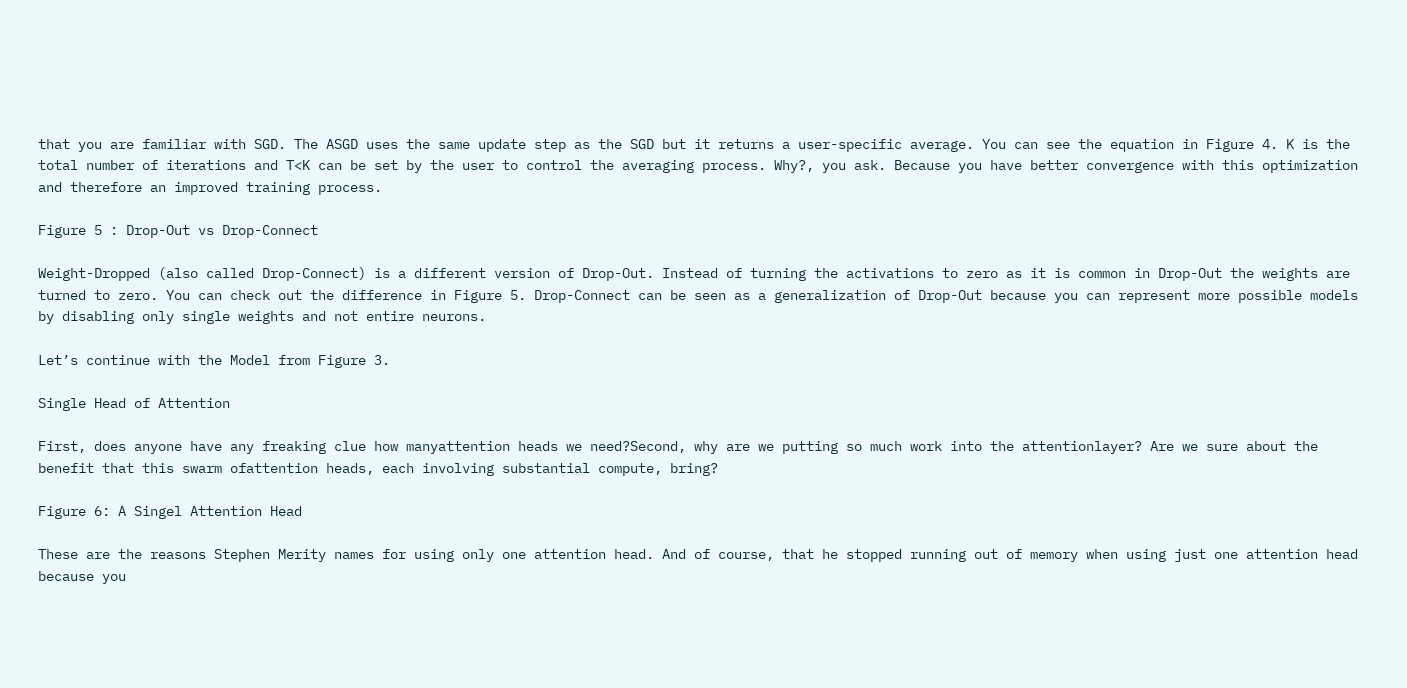that you are familiar with SGD. The ASGD uses the same update step as the SGD but it returns a user-specific average. You can see the equation in Figure 4. K is the total number of iterations and T<K can be set by the user to control the averaging process. Why?, you ask. Because you have better convergence with this optimization and therefore an improved training process.

Figure 5 : Drop-Out vs Drop-Connect

Weight-Dropped (also called Drop-Connect) is a different version of Drop-Out. Instead of turning the activations to zero as it is common in Drop-Out the weights are turned to zero. You can check out the difference in Figure 5. Drop-Connect can be seen as a generalization of Drop-Out because you can represent more possible models by disabling only single weights and not entire neurons.

Let’s continue with the Model from Figure 3.

Single Head of Attention

First, does anyone have any freaking clue how manyattention heads we need?Second, why are we putting so much work into the attentionlayer? Are we sure about the benefit that this swarm ofattention heads, each involving substantial compute, bring?

Figure 6: A Singel Attention Head

These are the reasons Stephen Merity names for using only one attention head. And of course, that he stopped running out of memory when using just one attention head because you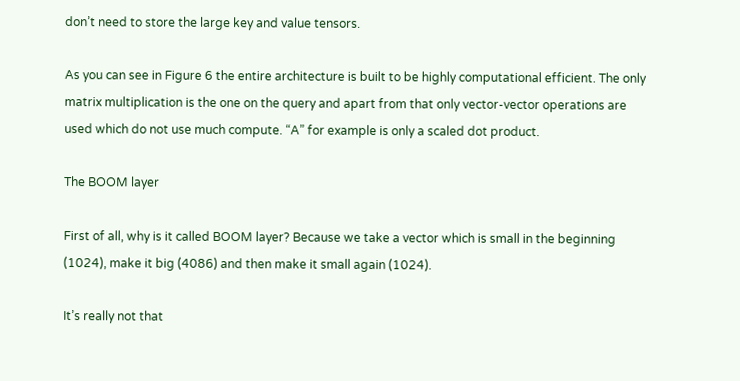don’t need to store the large key and value tensors.

As you can see in Figure 6 the entire architecture is built to be highly computational efficient. The only matrix multiplication is the one on the query and apart from that only vector-vector operations are used which do not use much compute. “A” for example is only a scaled dot product.

The BOOM layer

First of all, why is it called BOOM layer? Because we take a vector which is small in the beginning (1024), make it big (4086) and then make it small again (1024).

It’s really not that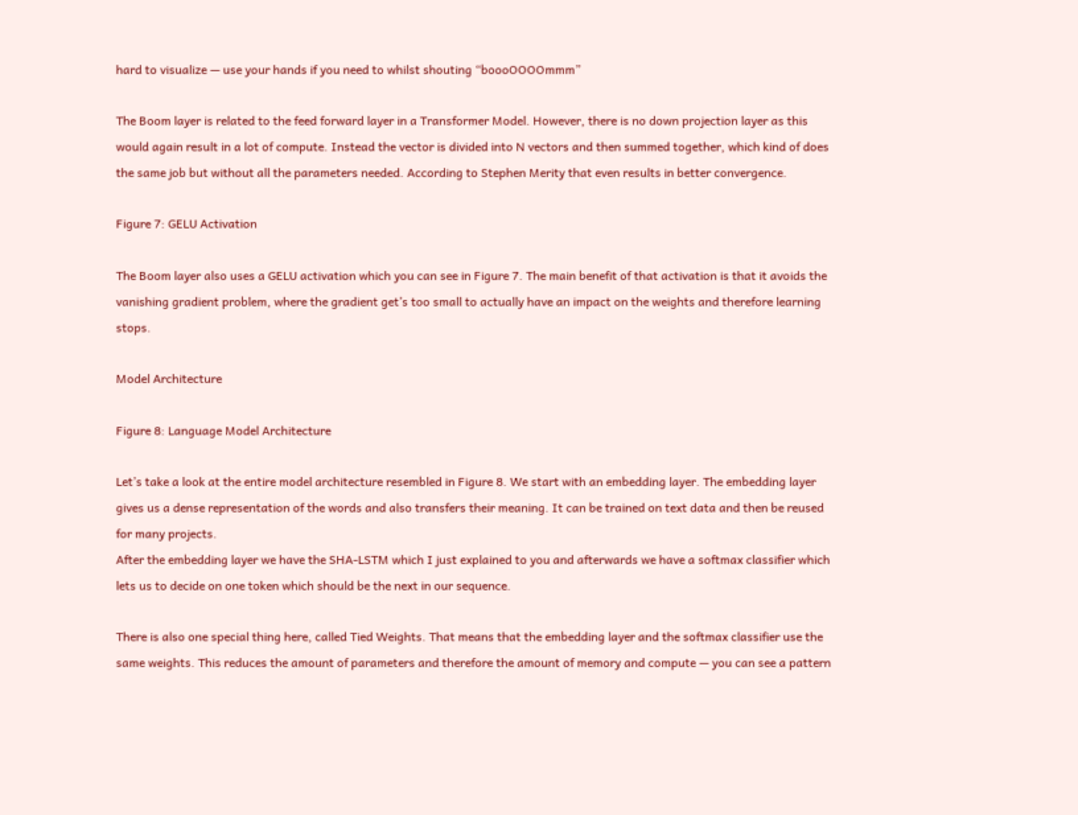hard to visualize — use your hands if you need to whilst shouting “boooOOOOmmm”

The Boom layer is related to the feed forward layer in a Transformer Model. However, there is no down projection layer as this would again result in a lot of compute. Instead the vector is divided into N vectors and then summed together, which kind of does the same job but without all the parameters needed. According to Stephen Merity that even results in better convergence.

Figure 7: GELU Activation

The Boom layer also uses a GELU activation which you can see in Figure 7. The main benefit of that activation is that it avoids the vanishing gradient problem, where the gradient get’s too small to actually have an impact on the weights and therefore learning stops.

Model Architecture

Figure 8: Language Model Architecture

Let’s take a look at the entire model architecture resembled in Figure 8. We start with an embedding layer. The embedding layer gives us a dense representation of the words and also transfers their meaning. It can be trained on text data and then be reused for many projects.
After the embedding layer we have the SHA-LSTM which I just explained to you and afterwards we have a softmax classifier which lets us to decide on one token which should be the next in our sequence.

There is also one special thing here, called Tied Weights. That means that the embedding layer and the softmax classifier use the same weights. This reduces the amount of parameters and therefore the amount of memory and compute — you can see a pattern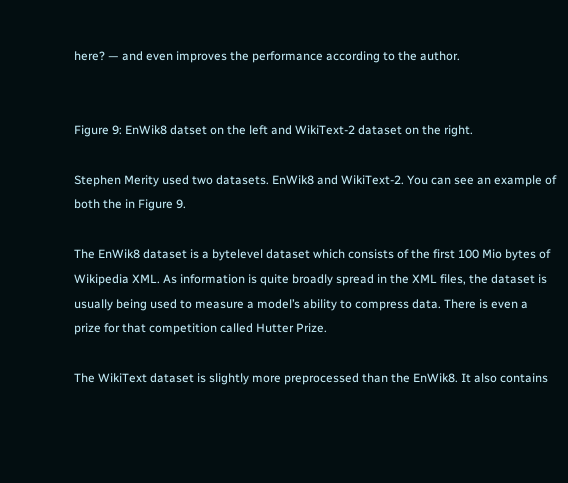here? — and even improves the performance according to the author.


Figure 9: EnWik8 datset on the left and WikiText-2 dataset on the right.

Stephen Merity used two datasets. EnWik8 and WikiText-2. You can see an example of both the in Figure 9.

The EnWik8 dataset is a bytelevel dataset which consists of the first 100 Mio bytes of Wikipedia XML. As information is quite broadly spread in the XML files, the dataset is usually being used to measure a model’s ability to compress data. There is even a prize for that competition called Hutter Prize.

The WikiText dataset is slightly more preprocessed than the EnWik8. It also contains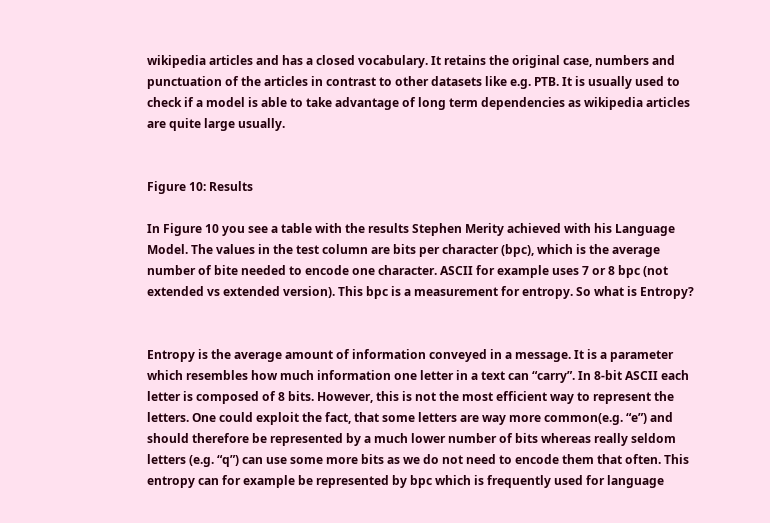wikipedia articles and has a closed vocabulary. It retains the original case, numbers and punctuation of the articles in contrast to other datasets like e.g. PTB. It is usually used to check if a model is able to take advantage of long term dependencies as wikipedia articles are quite large usually.


Figure 10: Results

In Figure 10 you see a table with the results Stephen Merity achieved with his Language Model. The values in the test column are bits per character (bpc), which is the average number of bite needed to encode one character. ASCII for example uses 7 or 8 bpc (not extended vs extended version). This bpc is a measurement for entropy. So what is Entropy?


Entropy is the average amount of information conveyed in a message. It is a parameter which resembles how much information one letter in a text can “carry”. In 8-bit ASCII each letter is composed of 8 bits. However, this is not the most efficient way to represent the letters. One could exploit the fact, that some letters are way more common(e.g. “e”) and should therefore be represented by a much lower number of bits whereas really seldom letters (e.g. “q”) can use some more bits as we do not need to encode them that often. This entropy can for example be represented by bpc which is frequently used for language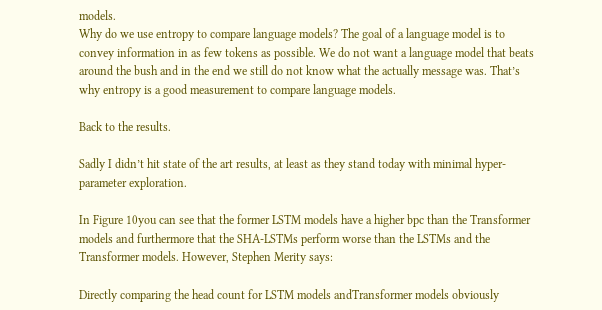models.
Why do we use entropy to compare language models? The goal of a language model is to convey information in as few tokens as possible. We do not want a language model that beats around the bush and in the end we still do not know what the actually message was. That’s why entropy is a good measurement to compare language models.

Back to the results.

Sadly I didn’t hit state of the art results, at least as they stand today with minimal hyper-parameter exploration.

In Figure 10you can see that the former LSTM models have a higher bpc than the Transformer models and furthermore that the SHA-LSTMs perform worse than the LSTMs and the Transformer models. However, Stephen Merity says:

Directly comparing the head count for LSTM models andTransformer models obviously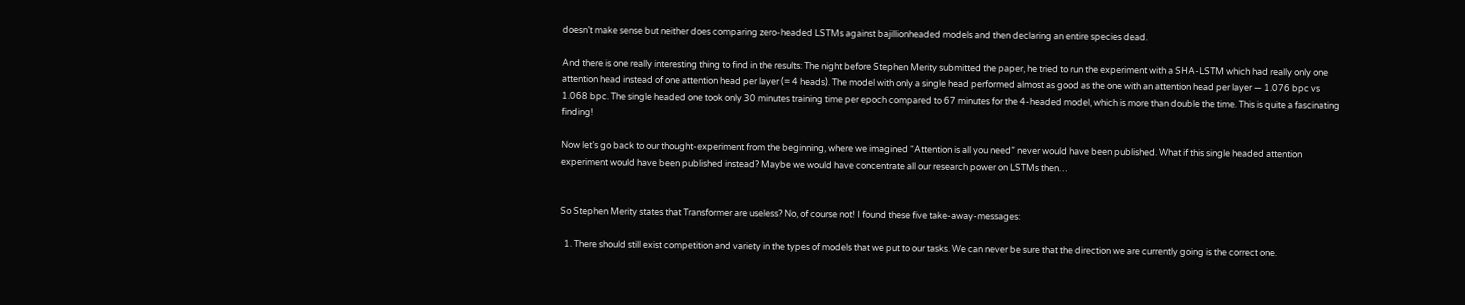doesn’t make sense but neither does comparing zero-headed LSTMs against bajillionheaded models and then declaring an entire species dead.

And there is one really interesting thing to find in the results: The night before Stephen Merity submitted the paper, he tried to run the experiment with a SHA-LSTM which had really only one attention head instead of one attention head per layer (= 4 heads). The model with only a single head performed almost as good as the one with an attention head per layer — 1.076 bpc vs 1.068 bpc. The single headed one took only 30 minutes training time per epoch compared to 67 minutes for the 4-headed model, which is more than double the time. This is quite a fascinating finding!

Now let’s go back to our thought-experiment from the beginning, where we imagined “Attention is all you need” never would have been published. What if this single headed attention experiment would have been published instead? Maybe we would have concentrate all our research power on LSTMs then…


So Stephen Merity states that Transformer are useless? No, of course not! I found these five take-away-messages:

  1. There should still exist competition and variety in the types of models that we put to our tasks. We can never be sure that the direction we are currently going is the correct one.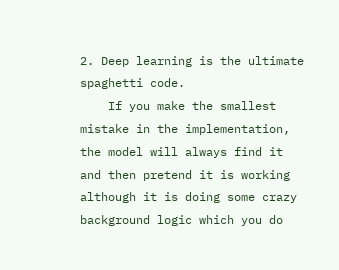2. Deep learning is the ultimate spaghetti code.
    If you make the smallest mistake in the implementation, the model will always find it and then pretend it is working although it is doing some crazy background logic which you do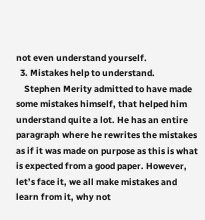not even understand yourself.
  3. Mistakes help to understand.
    Stephen Merity admitted to have made some mistakes himself, that helped him understand quite a lot. He has an entire paragraph where he rewrites the mistakes as if it was made on purpose as this is what is expected from a good paper. However, let’s face it, we all make mistakes and learn from it, why not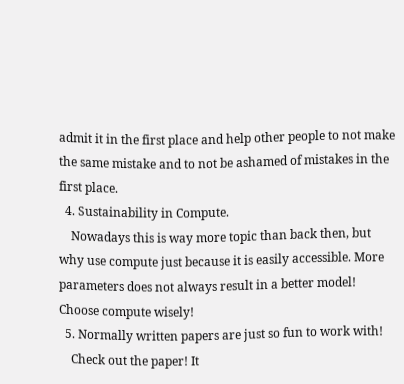admit it in the first place and help other people to not make the same mistake and to not be ashamed of mistakes in the first place.
  4. Sustainability in Compute.
    Nowadays this is way more topic than back then, but why use compute just because it is easily accessible. More parameters does not always result in a better model! Choose compute wisely!
  5. Normally written papers are just so fun to work with!
    Check out the paper! It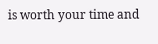is worth your time and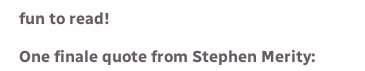fun to read!

One finale quote from Stephen Merity: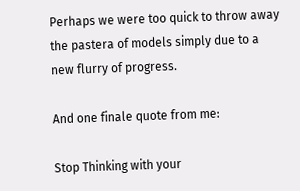Perhaps we were too quick to throw away the pastera of models simply due to a new flurry of progress.

And one finale quote from me:

Stop Thinking with your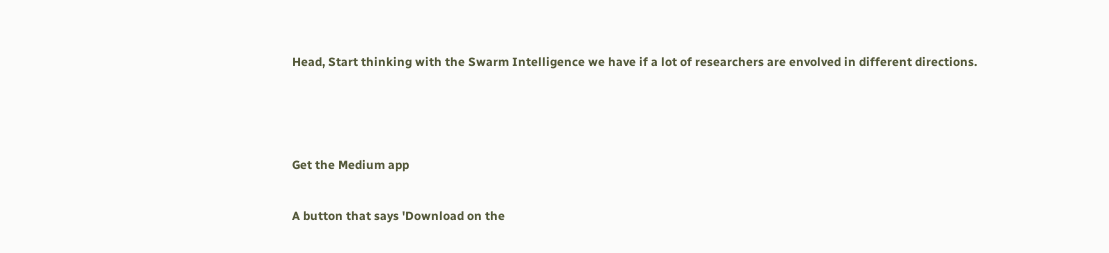Head, Start thinking with the Swarm Intelligence we have if a lot of researchers are envolved in different directions.



Get the Medium app

A button that says 'Download on the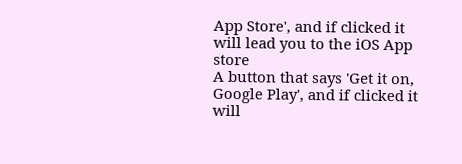App Store', and if clicked it will lead you to the iOS App store
A button that says 'Get it on, Google Play', and if clicked it will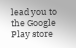lead you to the Google Play store